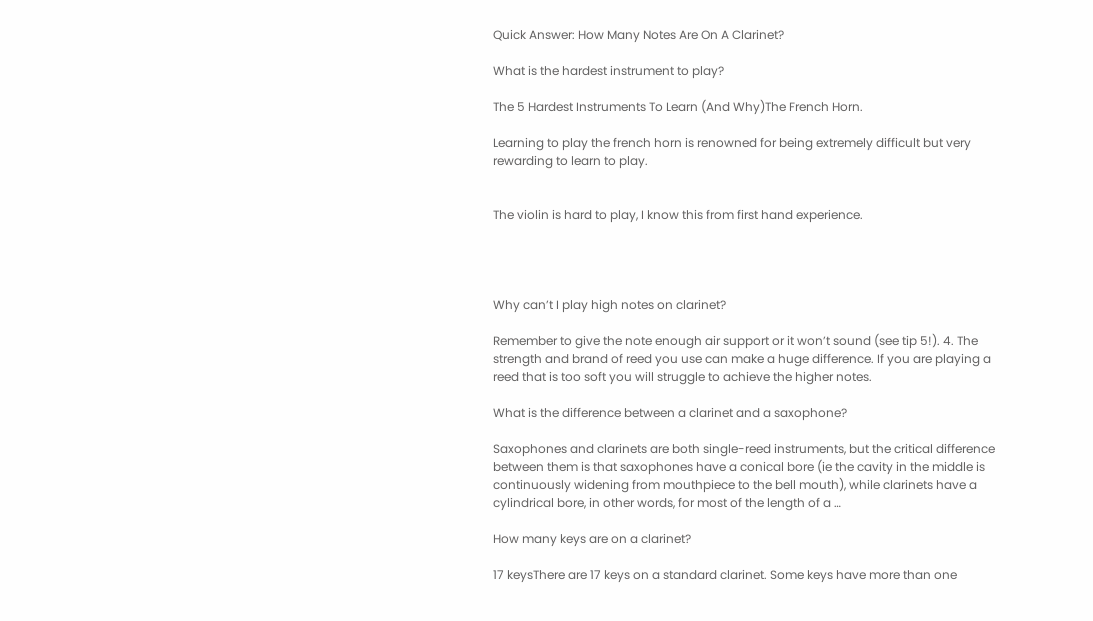Quick Answer: How Many Notes Are On A Clarinet?

What is the hardest instrument to play?

The 5 Hardest Instruments To Learn (And Why)The French Horn.

Learning to play the french horn is renowned for being extremely difficult but very rewarding to learn to play.


The violin is hard to play, I know this from first hand experience.




Why can’t I play high notes on clarinet?

Remember to give the note enough air support or it won’t sound (see tip 5!). 4. The strength and brand of reed you use can make a huge difference. If you are playing a reed that is too soft you will struggle to achieve the higher notes.

What is the difference between a clarinet and a saxophone?

Saxophones and clarinets are both single-reed instruments, but the critical difference between them is that saxophones have a conical bore (ie the cavity in the middle is continuously widening from mouthpiece to the bell mouth), while clarinets have a cylindrical bore, in other words, for most of the length of a …

How many keys are on a clarinet?

17 keysThere are 17 keys on a standard clarinet. Some keys have more than one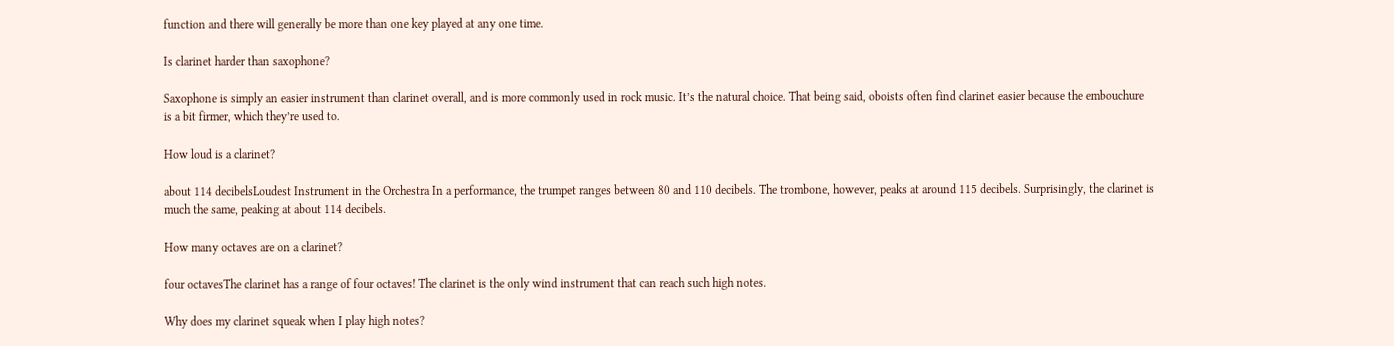function and there will generally be more than one key played at any one time.

Is clarinet harder than saxophone?

Saxophone is simply an easier instrument than clarinet overall, and is more commonly used in rock music. It’s the natural choice. That being said, oboists often find clarinet easier because the embouchure is a bit firmer, which they’re used to.

How loud is a clarinet?

about 114 decibelsLoudest Instrument in the Orchestra In a performance, the trumpet ranges between 80 and 110 decibels. The trombone, however, peaks at around 115 decibels. Surprisingly, the clarinet is much the same, peaking at about 114 decibels.

How many octaves are on a clarinet?

four octavesThe clarinet has a range of four octaves! The clarinet is the only wind instrument that can reach such high notes.

Why does my clarinet squeak when I play high notes?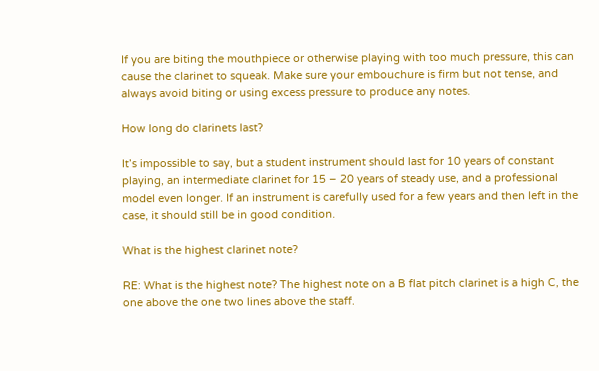If you are biting the mouthpiece or otherwise playing with too much pressure, this can cause the clarinet to squeak. Make sure your embouchure is firm but not tense, and always avoid biting or using excess pressure to produce any notes.

How long do clarinets last?

It’s impossible to say, but a student instrument should last for 10 years of constant playing, an intermediate clarinet for 15 – 20 years of steady use, and a professional model even longer. If an instrument is carefully used for a few years and then left in the case, it should still be in good condition.

What is the highest clarinet note?

RE: What is the highest note? The highest note on a B flat pitch clarinet is a high C, the one above the one two lines above the staff.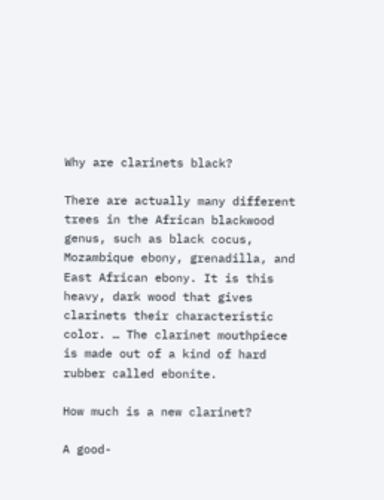Why are clarinets black?

There are actually many different trees in the African blackwood genus, such as black cocus, Mozambique ebony, grenadilla, and East African ebony. It is this heavy, dark wood that gives clarinets their characteristic color. … The clarinet mouthpiece is made out of a kind of hard rubber called ebonite.

How much is a new clarinet?

A good-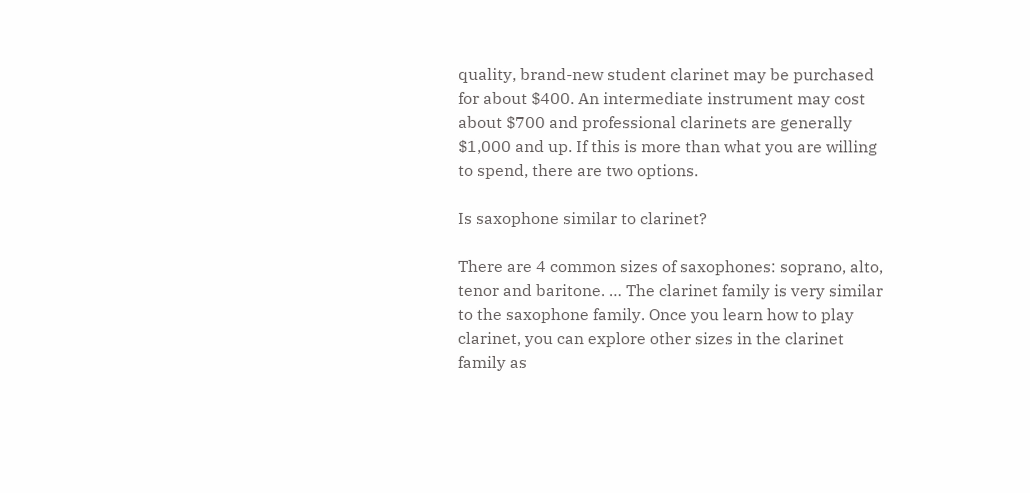quality, brand-new student clarinet may be purchased for about $400. An intermediate instrument may cost about $700 and professional clarinets are generally $1,000 and up. If this is more than what you are willing to spend, there are two options.

Is saxophone similar to clarinet?

There are 4 common sizes of saxophones: soprano, alto, tenor and baritone. … The clarinet family is very similar to the saxophone family. Once you learn how to play clarinet, you can explore other sizes in the clarinet family as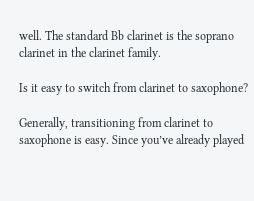well. The standard Bb clarinet is the soprano clarinet in the clarinet family.

Is it easy to switch from clarinet to saxophone?

Generally, transitioning from clarinet to saxophone is easy. Since you’ve already played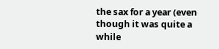the sax for a year (even though it was quite a while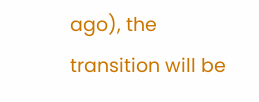ago), the transition will be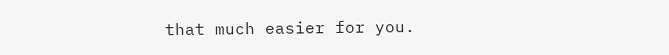that much easier for you.